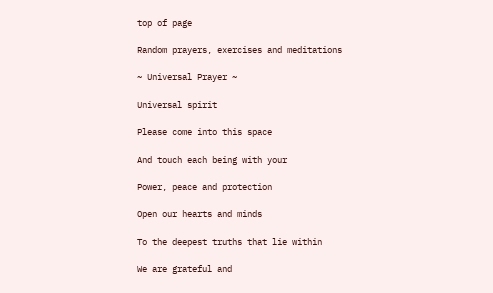top of page

Random prayers, exercises and meditations

~ Universal Prayer ~

Universal spirit

Please come into this space

And touch each being with your

Power, peace and protection

Open our hearts and minds

To the deepest truths that lie within

We are grateful and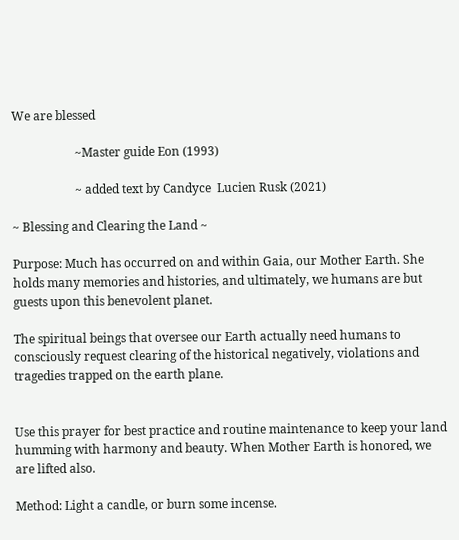We are blessed

                     ~Master guide Eon (1993)

                     ~ added text by Candyce  Lucien Rusk (2021)

~ Blessing and Clearing the Land ~

Purpose: Much has occurred on and within Gaia, our Mother Earth. She holds many memories and histories, and ultimately, we humans are but guests upon this benevolent planet.

The spiritual beings that oversee our Earth actually need humans to consciously request clearing of the historical negatively, violations and tragedies trapped on the earth plane.


Use this prayer for best practice and routine maintenance to keep your land humming with harmony and beauty. When Mother Earth is honored, we are lifted also.

Method: Light a candle, or burn some incense.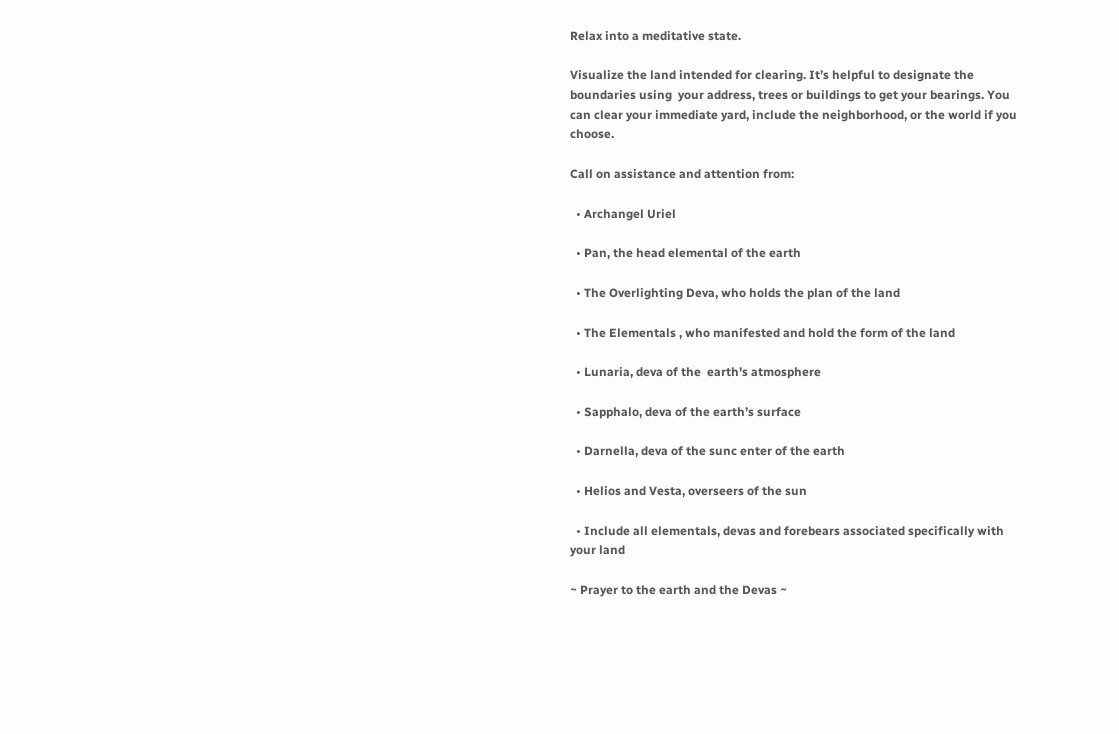Relax into a meditative state.

Visualize the land intended for clearing. It’s helpful to designate the boundaries using  your address, trees or buildings to get your bearings. You can clear your immediate yard, include the neighborhood, or the world if you choose.

Call on assistance and attention from:

  • Archangel Uriel

  • Pan, the head elemental of the earth

  • The Overlighting Deva, who holds the plan of the land

  • The Elementals , who manifested and hold the form of the land

  • Lunaria, deva of the  earth's atmosphere

  • Sapphalo, deva of the earth’s surface

  • Darnella, deva of the sunc enter of the earth

  • Helios and Vesta, overseers of the sun

  • Include all elementals, devas and forebears associated specifically with your land

~ Prayer to the earth and the Devas ~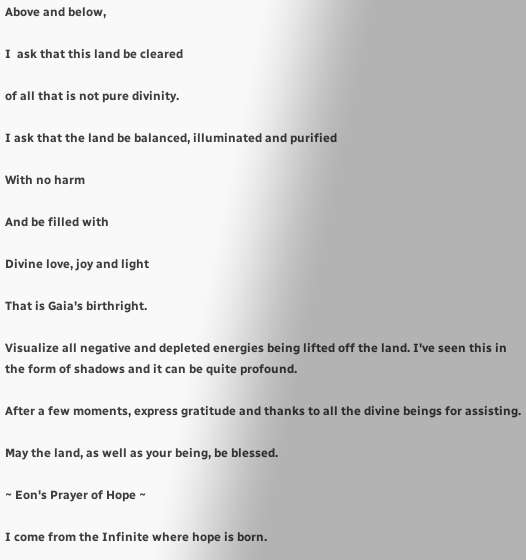Above and below,

I  ask that this land be cleared

of all that is not pure divinity.

I ask that the land be balanced, illuminated and purified

With no harm

And be filled with

Divine love, joy and light

That is Gaia's birthright.

Visualize all negative and depleted energies being lifted off the land. I've seen this in the form of shadows and it can be quite profound.

After a few moments, express gratitude and thanks to all the divine beings for assisting.

May the land, as well as your being, be blessed.

~ Eon's Prayer of Hope ~

I come from the Infinite where hope is born.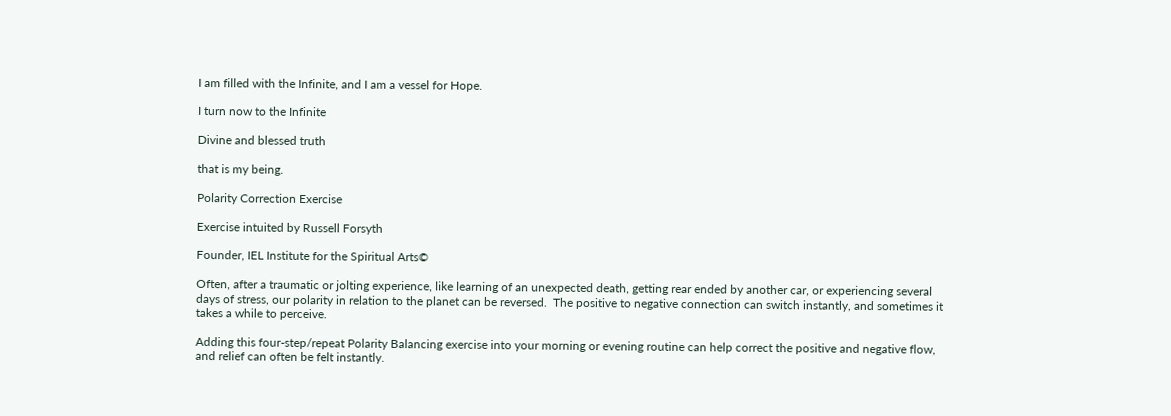I am filled with the Infinite, and I am a vessel for Hope.

I turn now to the Infinite

Divine and blessed truth

that is my being.

Polarity Correction Exercise

Exercise intuited by Russell Forsyth

Founder, IEL Institute for the Spiritual Arts©

Often, after a traumatic or jolting experience, like learning of an unexpected death, getting rear ended by another car, or experiencing several days of stress, our polarity in relation to the planet can be reversed.  The positive to negative connection can switch instantly, and sometimes it takes a while to perceive.

Adding this four-step/repeat Polarity Balancing exercise into your morning or evening routine can help correct the positive and negative flow, and relief can often be felt instantly.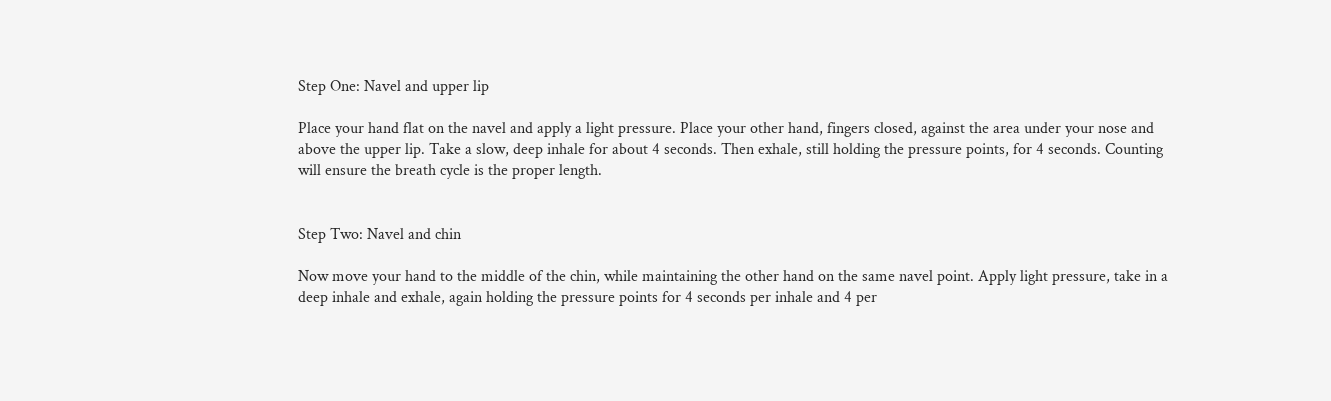Step One: Navel and upper lip

Place your hand flat on the navel and apply a light pressure. Place your other hand, fingers closed, against the area under your nose and above the upper lip. Take a slow, deep inhale for about 4 seconds. Then exhale, still holding the pressure points, for 4 seconds. Counting will ensure the breath cycle is the proper length.


Step Two: Navel and chin

Now move your hand to the middle of the chin, while maintaining the other hand on the same navel point. Apply light pressure, take in a deep inhale and exhale, again holding the pressure points for 4 seconds per inhale and 4 per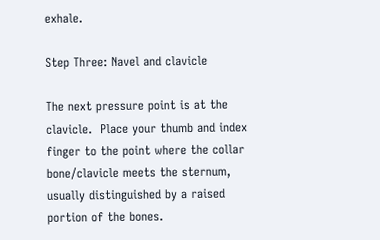exhale.

Step Three: Navel and clavicle

The next pressure point is at the clavicle.  Place your thumb and index finger to the point where the collar bone/clavicle meets the sternum, usually distinguished by a raised portion of the bones.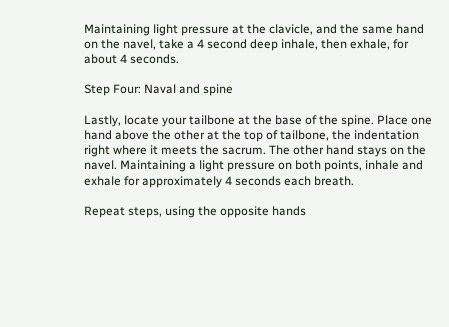Maintaining light pressure at the clavicle, and the same hand on the navel, take a 4 second deep inhale, then exhale, for about 4 seconds.

Step Four: Naval and spine

Lastly, locate your tailbone at the base of the spine. Place one hand above the other at the top of tailbone, the indentation right where it meets the sacrum. The other hand stays on the navel. Maintaining a light pressure on both points, inhale and exhale for approximately 4 seconds each breath.

Repeat steps, using the opposite hands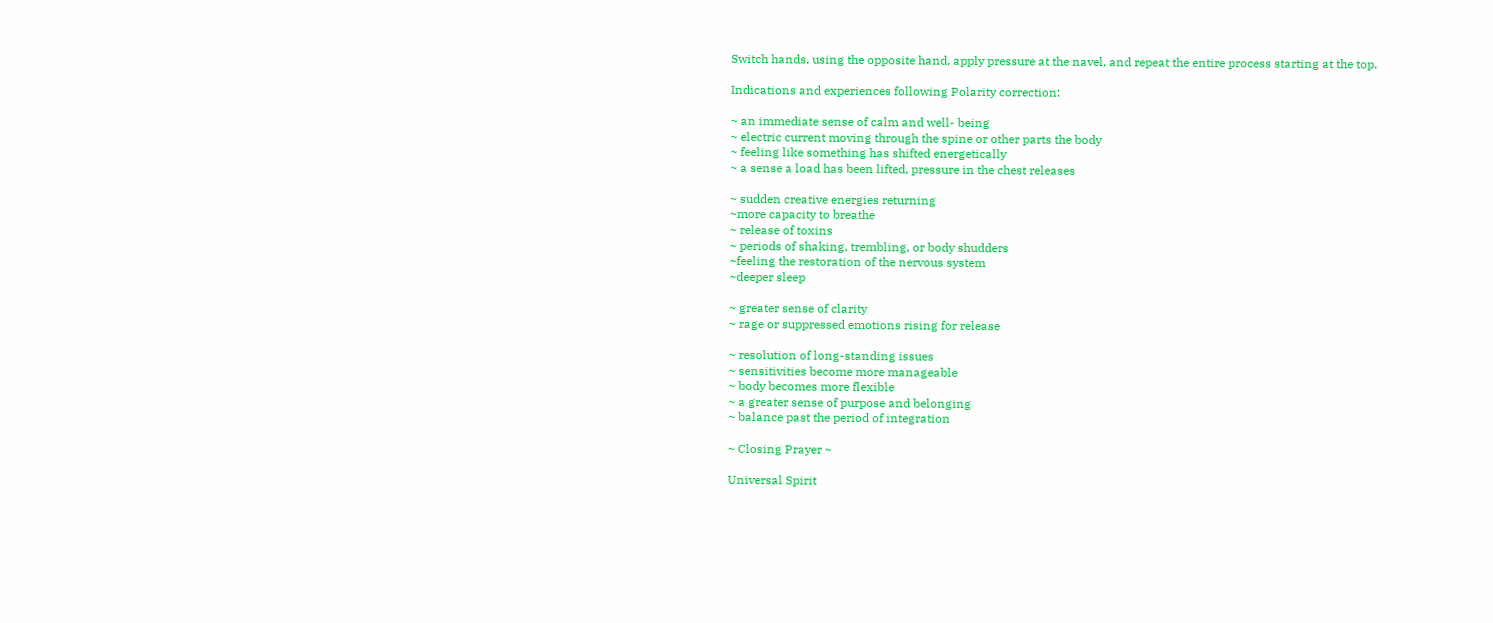Switch hands, using the opposite hand, apply pressure at the navel, and repeat the entire process starting at the top.

Indications and experiences following Polarity correction:

~ an immediate sense of calm and well- being
~ electric current moving through the spine or other parts the body
~ feeling like something has shifted energetically
~ a sense a load has been lifted, pressure in the chest releases

~ sudden creative energies returning
~more capacity to breathe
~ release of toxins
~ periods of shaking, trembling, or body shudders
~feeling the restoration of the nervous system
~deeper sleep

~ greater sense of clarity
~ rage or suppressed emotions rising for release

~ resolution of long-standing issues
~ sensitivities become more manageable
~ body becomes more flexible
~ a greater sense of purpose and belonging
~ balance past the period of integration

~ Closing Prayer ~

Universal Spirit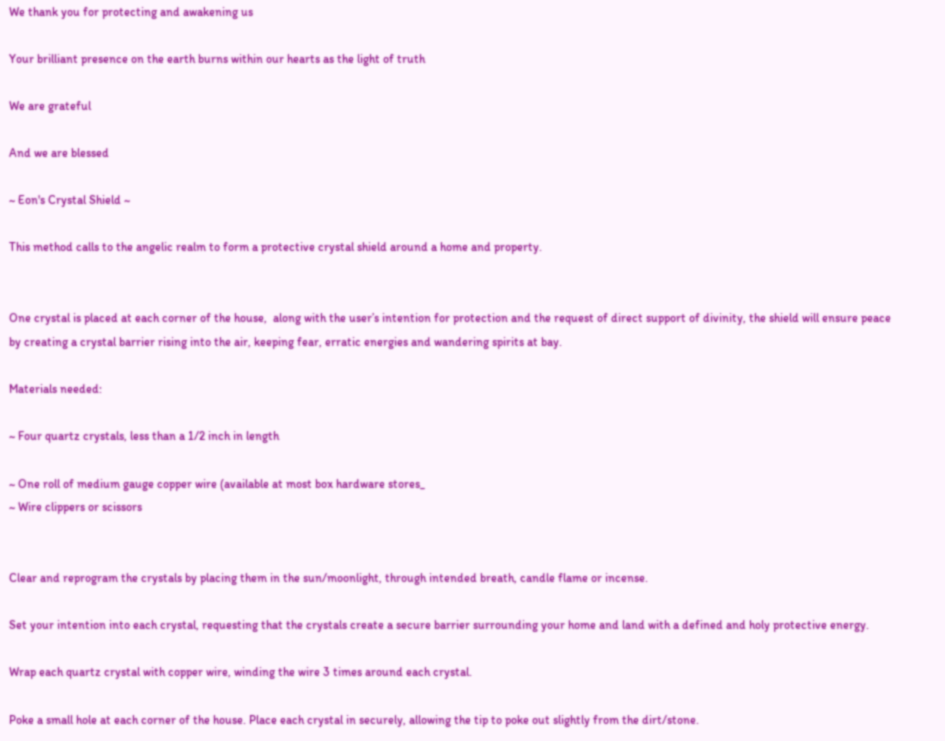We thank you for protecting and awakening us

Your brilliant presence on the earth burns within our hearts as the light of truth

We are grateful

And we are blessed

~ Eon's Crystal Shield ~

This method calls to the angelic realm to form a protective crystal shield around a home and property.


One crystal is placed at each corner of the house,  along with the user’s intention for protection and the request of direct support of divinity, the shield will ensure peace by creating a crystal barrier rising into the air, keeping fear, erratic energies and wandering spirits at bay.

Materials needed:

~ Four quartz crystals, less than a 1/2 inch in length

~ One roll of medium gauge copper wire (available at most box hardware stores_
~ Wire clippers or scissors


Clear and reprogram the crystals by placing them in the sun/moonlight, through intended breath, candle flame or incense.

Set your intention into each crystal, requesting that the crystals create a secure barrier surrounding your home and land with a defined and holy protective energy.

Wrap each quartz crystal with copper wire, winding the wire 3 times around each crystal.

Poke a small hole at each corner of the house. Place each crystal in securely, allowing the tip to poke out slightly from the dirt/stone.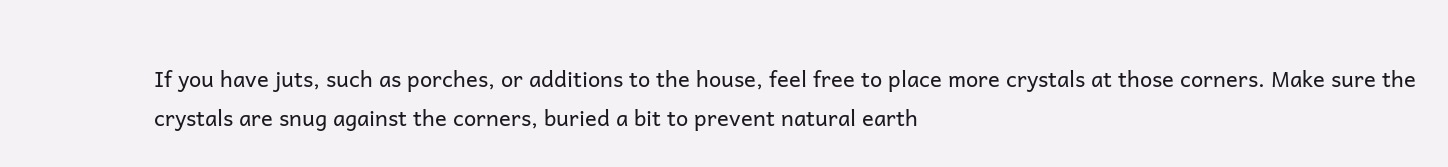If you have juts, such as porches, or additions to the house, feel free to place more crystals at those corners. Make sure the crystals are snug against the corners, buried a bit to prevent natural earth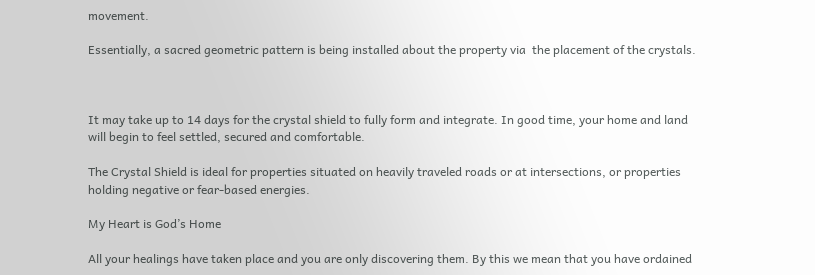movement.

Essentially, a sacred geometric pattern is being installed about the property via  the placement of the crystals.



It may take up to 14 days for the crystal shield to fully form and integrate. In good time, your home and land will begin to feel settled, secured and comfortable.

The Crystal Shield is ideal for properties situated on heavily traveled roads or at intersections, or properties holding negative or fear-based energies.

My Heart is God’s Home

All your healings have taken place and you are only discovering them. By this we mean that you have ordained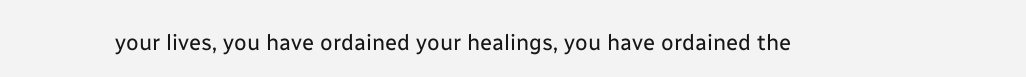your lives, you have ordained your healings, you have ordained the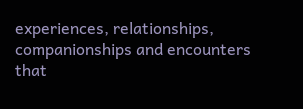experiences, relationships, companionships and encounters that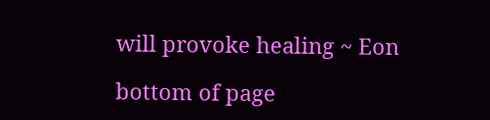will provoke healing ~ Eon

bottom of page